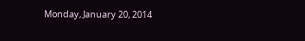Monday, January 20, 2014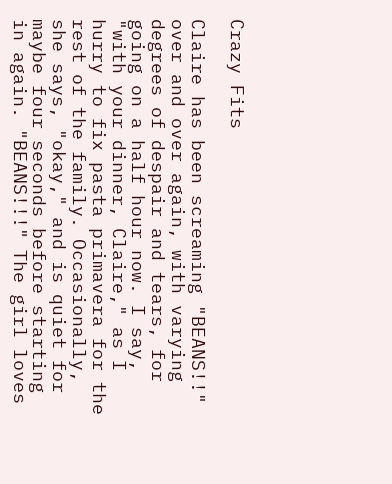Crazy Fits

Claire has been screaming "BEANS!!" over and over again, with varying degrees of despair and tears, for going on a half hour now. I say, "with your dinner, Claire," as I hurry to fix pasta primavera for the rest of the family. Occasionally, she says, "okay," and is quiet for maybe four seconds before starting in again. "BEANS!!!" The girl loves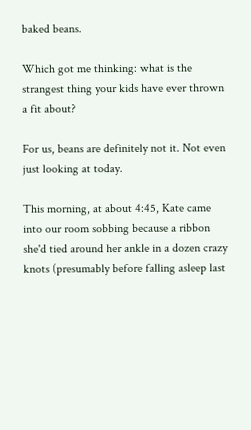baked beans.

Which got me thinking: what is the strangest thing your kids have ever thrown a fit about?

For us, beans are definitely not it. Not even just looking at today.

This morning, at about 4:45, Kate came into our room sobbing because a ribbon she'd tied around her ankle in a dozen crazy knots (presumably before falling asleep last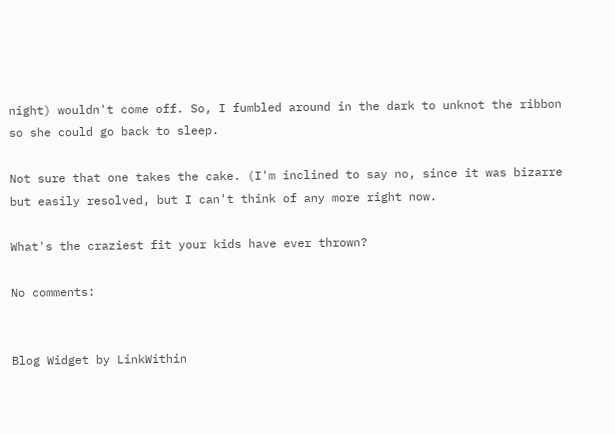night) wouldn't come off. So, I fumbled around in the dark to unknot the ribbon so she could go back to sleep.

Not sure that one takes the cake. (I'm inclined to say no, since it was bizarre but easily resolved, but I can't think of any more right now.

What's the craziest fit your kids have ever thrown?

No comments:


Blog Widget by LinkWithin